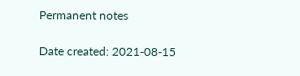Permanent notes

Date created: 2021-08-15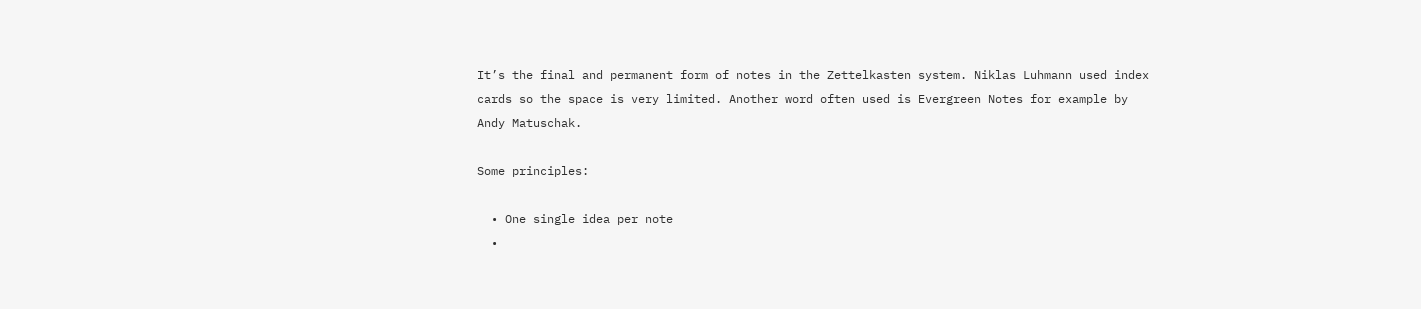It’s the final and permanent form of notes in the Zettelkasten system. Niklas Luhmann used index cards so the space is very limited. Another word often used is Evergreen Notes for example by Andy Matuschak.

Some principles:

  • One single idea per note
  •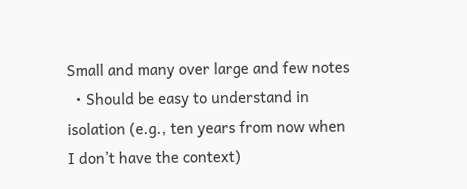Small and many over large and few notes
  • Should be easy to understand in isolation (e.g., ten years from now when I don’t have the context)